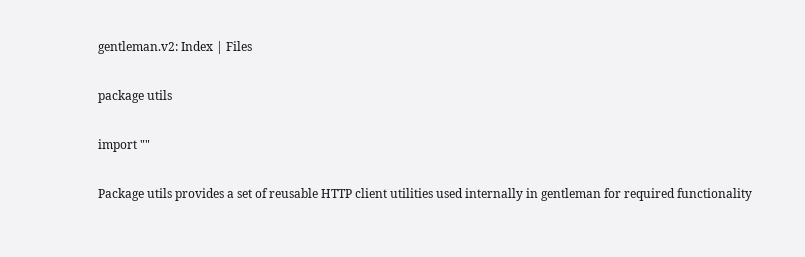gentleman.v2: Index | Files

package utils

import ""

Package utils provides a set of reusable HTTP client utilities used internally in gentleman for required functionality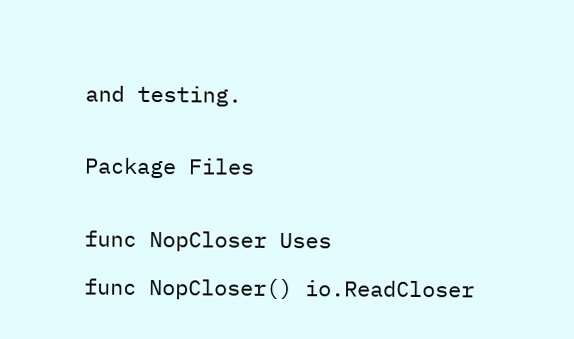and testing.


Package Files


func NopCloser Uses

func NopCloser() io.ReadCloser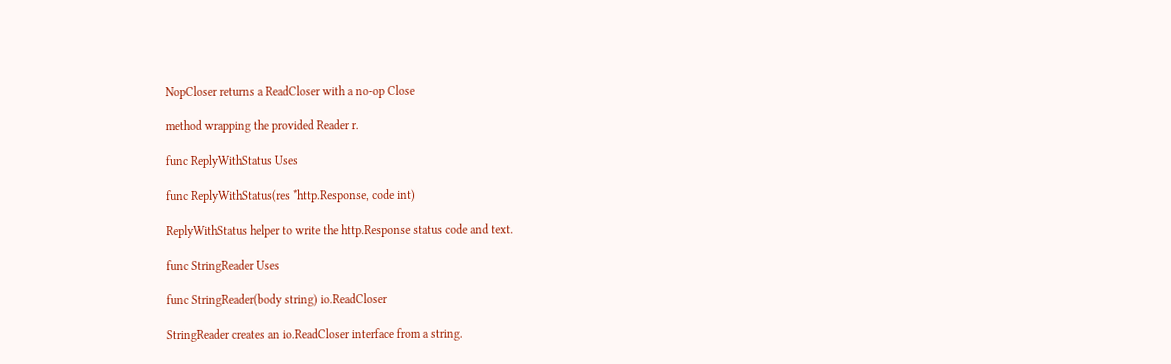NopCloser returns a ReadCloser with a no-op Close

method wrapping the provided Reader r.

func ReplyWithStatus Uses

func ReplyWithStatus(res *http.Response, code int)

ReplyWithStatus helper to write the http.Response status code and text.

func StringReader Uses

func StringReader(body string) io.ReadCloser

StringReader creates an io.ReadCloser interface from a string.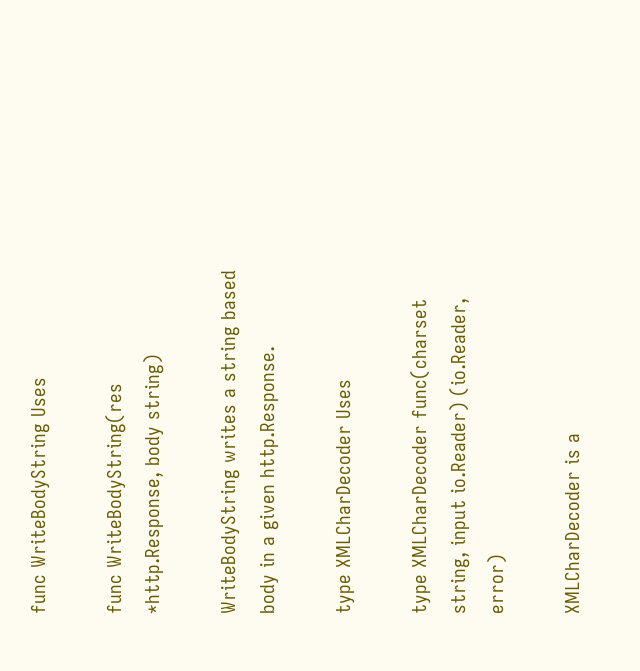func WriteBodyString Uses

func WriteBodyString(res *http.Response, body string)

WriteBodyString writes a string based body in a given http.Response.

type XMLCharDecoder Uses

type XMLCharDecoder func(charset string, input io.Reader) (io.Reader, error)

XMLCharDecoder is a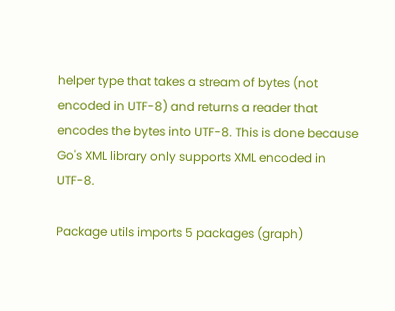helper type that takes a stream of bytes (not encoded in UTF-8) and returns a reader that encodes the bytes into UTF-8. This is done because Go's XML library only supports XML encoded in UTF-8.

Package utils imports 5 packages (graph)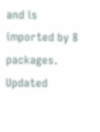and is imported by 8 packages. Updated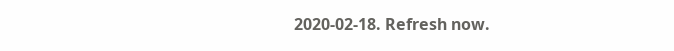2020-02-18. Refresh now.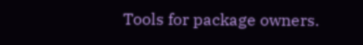Tools for package owners.